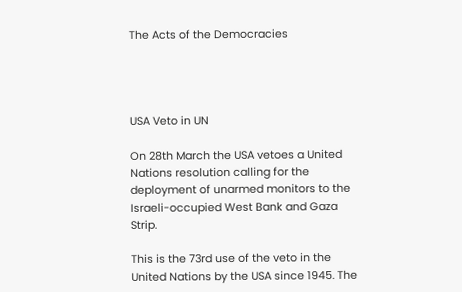The Acts of the Democracies




USA Veto in UN

On 28th March the USA vetoes a United Nations resolution calling for the deployment of unarmed monitors to the Israeli-occupied West Bank and Gaza Strip.

This is the 73rd use of the veto in the United Nations by the USA since 1945. The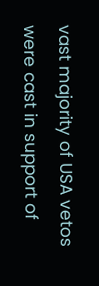vast majority of USA vetos were cast in support of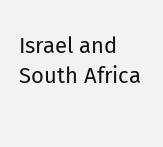Israel and South Africa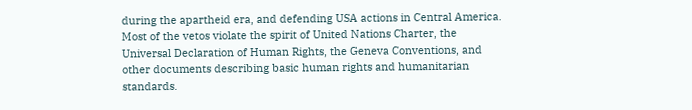during the apartheid era, and defending USA actions in Central America. Most of the vetos violate the spirit of United Nations Charter, the Universal Declaration of Human Rights, the Geneva Conventions, and other documents describing basic human rights and humanitarian standards.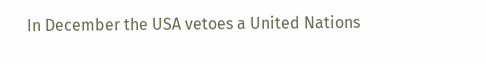In December the USA vetoes a United Nations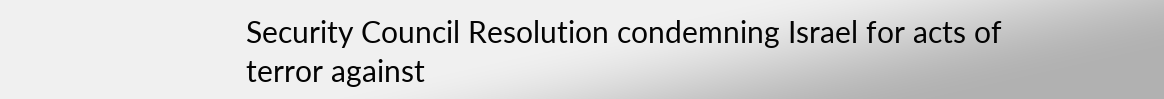Security Council Resolution condemning Israel for acts of terror against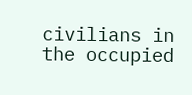civilians in the occupied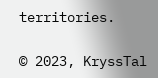territories.

© 2023, KryssTal